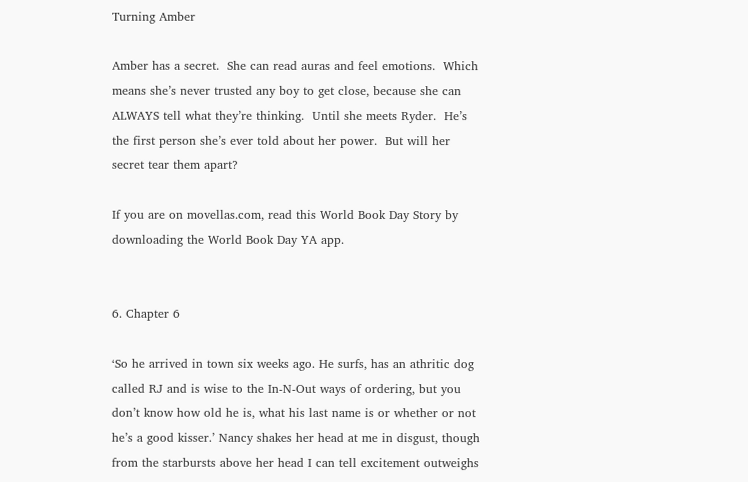Turning Amber

Amber has a secret.  She can read auras and feel emotions.  Which means she’s never trusted any boy to get close, because she can ALWAYS tell what they’re thinking.  Until she meets Ryder.  He’s the first person she’s ever told about her power.  But will her secret tear them apart?

If you are on movellas.com, read this World Book Day Story by downloading the World Book Day YA app.


6. Chapter 6

‘So he arrived in town six weeks ago. He surfs, has an athritic dog called RJ and is wise to the In-N-Out ways of ordering, but you don’t know how old he is, what his last name is or whether or not he’s a good kisser.’ Nancy shakes her head at me in disgust, though from the starbursts above her head I can tell excitement outweighs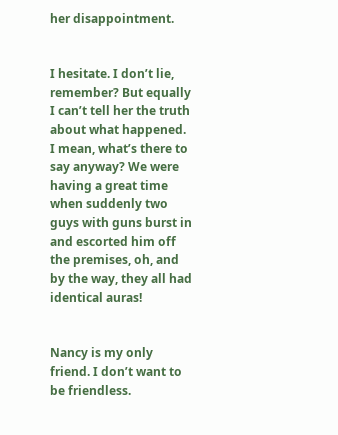her disappointment.


I hesitate. I don’t lie, remember? But equally I can’t tell her the truth about what happened. I mean, what’s there to say anyway? We were having a great time when suddenly two guys with guns burst in and escorted him off the premises, oh, and by the way, they all had identical auras!


Nancy is my only friend. I don’t want to be friendless.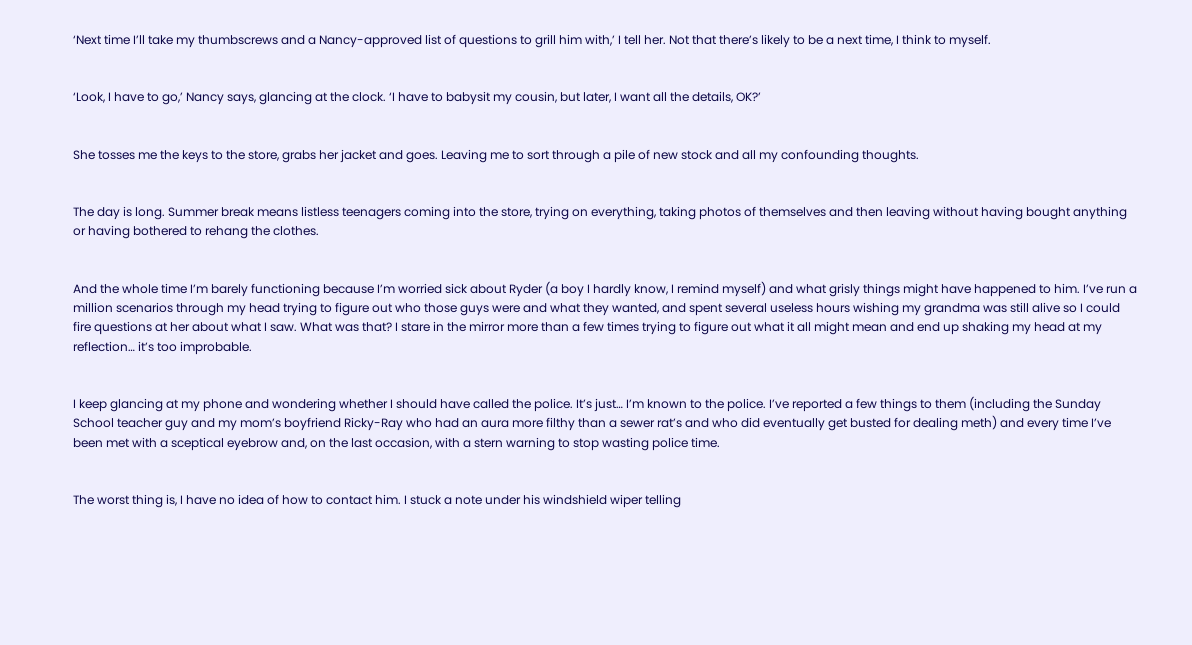‘Next time I’ll take my thumbscrews and a Nancy-approved list of questions to grill him with,’ I tell her. Not that there’s likely to be a next time, I think to myself.


‘Look, I have to go,’ Nancy says, glancing at the clock. ‘I have to babysit my cousin, but later, I want all the details, OK?’


She tosses me the keys to the store, grabs her jacket and goes. Leaving me to sort through a pile of new stock and all my confounding thoughts.


The day is long. Summer break means listless teenagers coming into the store, trying on everything, taking photos of themselves and then leaving without having bought anything or having bothered to rehang the clothes.


And the whole time I’m barely functioning because I’m worried sick about Ryder (a boy I hardly know, I remind myself) and what grisly things might have happened to him. I’ve run a million scenarios through my head trying to figure out who those guys were and what they wanted, and spent several useless hours wishing my grandma was still alive so I could fire questions at her about what I saw. What was that? I stare in the mirror more than a few times trying to figure out what it all might mean and end up shaking my head at my reflection… it’s too improbable.


I keep glancing at my phone and wondering whether I should have called the police. It’s just… I’m known to the police. I’ve reported a few things to them (including the Sunday School teacher guy and my mom’s boyfriend Ricky-Ray who had an aura more filthy than a sewer rat’s and who did eventually get busted for dealing meth) and every time I’ve been met with a sceptical eyebrow and, on the last occasion, with a stern warning to stop wasting police time.


The worst thing is, I have no idea of how to contact him. I stuck a note under his windshield wiper telling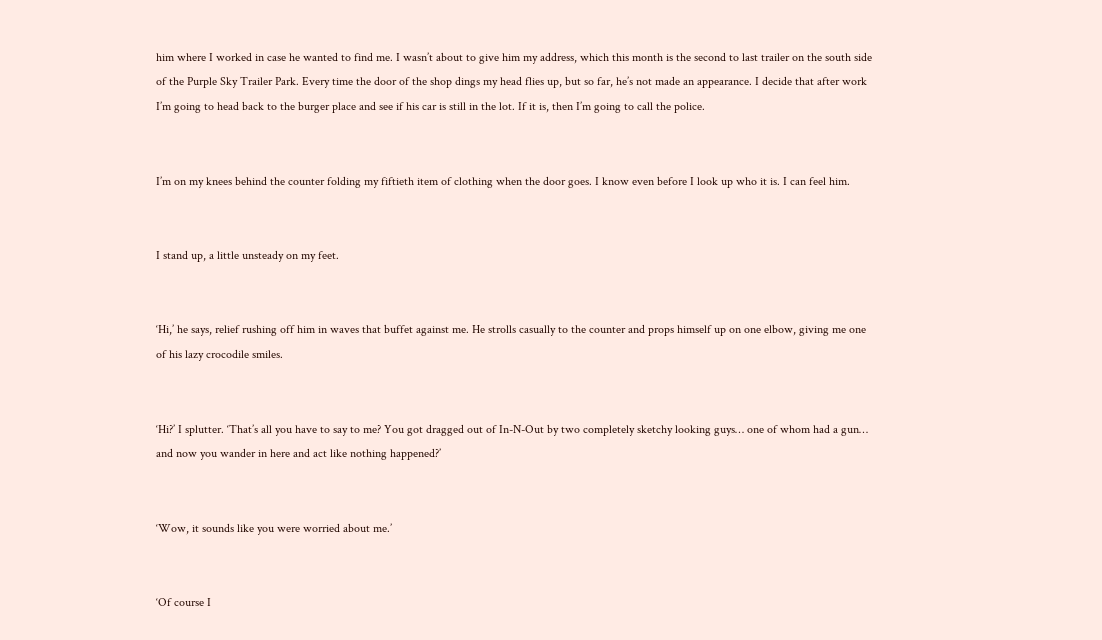him where I worked in case he wanted to find me. I wasn’t about to give him my address, which this month is the second to last trailer on the south side of the Purple Sky Trailer Park. Every time the door of the shop dings my head flies up, but so far, he’s not made an appearance. I decide that after work I’m going to head back to the burger place and see if his car is still in the lot. If it is, then I’m going to call the police.


I’m on my knees behind the counter folding my fiftieth item of clothing when the door goes. I know even before I look up who it is. I can feel him.


I stand up, a little unsteady on my feet.


‘Hi,’ he says, relief rushing off him in waves that buffet against me. He strolls casually to the counter and props himself up on one elbow, giving me one of his lazy crocodile smiles.


‘Hi?’ I splutter. ‘That’s all you have to say to me? You got dragged out of In-N-Out by two completely sketchy looking guys… one of whom had a gun… and now you wander in here and act like nothing happened?’


‘Wow, it sounds like you were worried about me.’


‘Of course I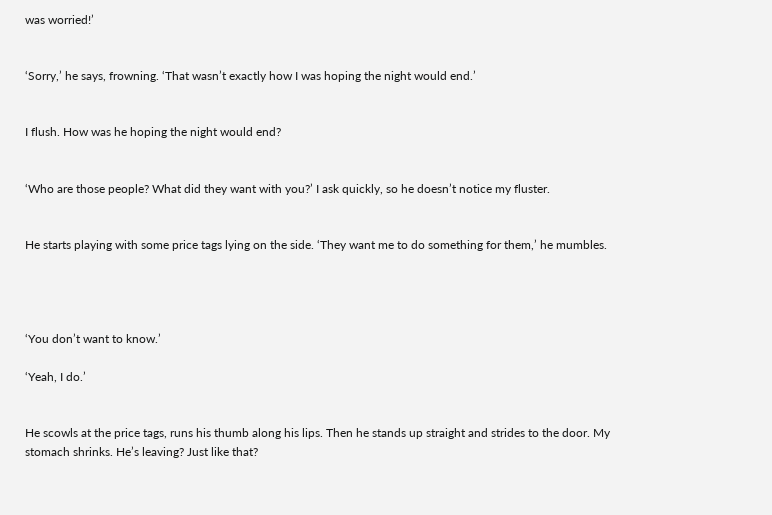was worried!’


‘Sorry,’ he says, frowning. ‘That wasn’t exactly how I was hoping the night would end.’


I flush. How was he hoping the night would end?


‘Who are those people? What did they want with you?’ I ask quickly, so he doesn’t notice my fluster.


He starts playing with some price tags lying on the side. ‘They want me to do something for them,’ he mumbles.




‘You don’t want to know.’

‘Yeah, I do.’


He scowls at the price tags, runs his thumb along his lips. Then he stands up straight and strides to the door. My stomach shrinks. He’s leaving? Just like that?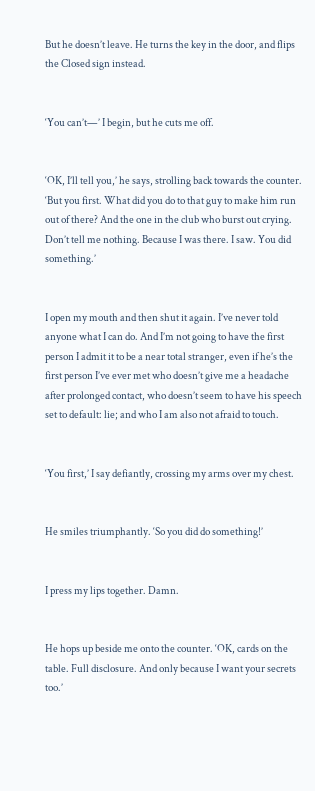But he doesn’t leave. He turns the key in the door, and flips the Closed sign instead.


‘You can’t—’ I begin, but he cuts me off.


‘OK, I’ll tell you,’ he says, strolling back towards the counter. ‘But you first. What did you do to that guy to make him run out of there? And the one in the club who burst out crying. Don’t tell me nothing. Because I was there. I saw. You did something.’


I open my mouth and then shut it again. I’ve never told anyone what I can do. And I’m not going to have the first person I admit it to be a near total stranger, even if he’s the first person I’ve ever met who doesn’t give me a headache after prolonged contact, who doesn’t seem to have his speech set to default: lie; and who I am also not afraid to touch.


‘You first,’ I say defiantly, crossing my arms over my chest.


He smiles triumphantly. ‘So you did do something!’


I press my lips together. Damn.


He hops up beside me onto the counter. ‘OK, cards on the table. Full disclosure. And only because I want your secrets too.’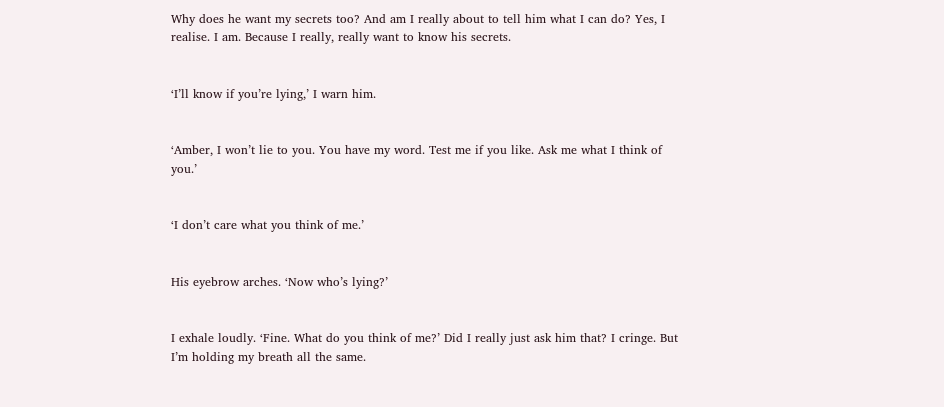Why does he want my secrets too? And am I really about to tell him what I can do? Yes, I realise. I am. Because I really, really want to know his secrets.


‘I’ll know if you’re lying,’ I warn him.


‘Amber, I won’t lie to you. You have my word. Test me if you like. Ask me what I think of you.’


‘I don’t care what you think of me.’


His eyebrow arches. ‘Now who’s lying?’


I exhale loudly. ‘Fine. What do you think of me?’ Did I really just ask him that? I cringe. But I’m holding my breath all the same.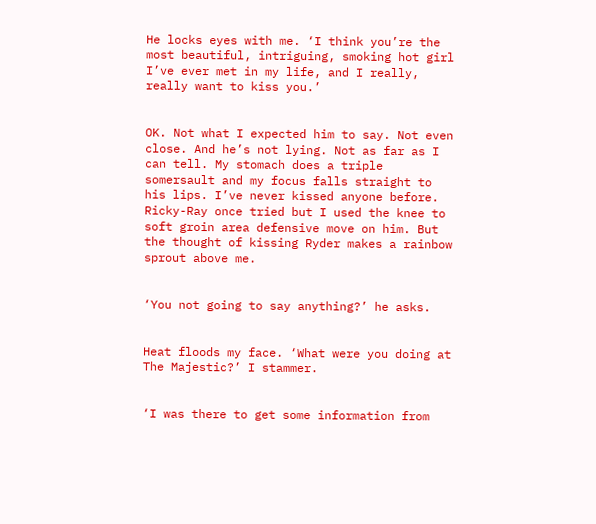He locks eyes with me. ‘I think you’re the most beautiful, intriguing, smoking hot girl I’ve ever met in my life, and I really, really want to kiss you.’


OK. Not what I expected him to say. Not even close. And he’s not lying. Not as far as I can tell. My stomach does a triple somersault and my focus falls straight to his lips. I’ve never kissed anyone before. Ricky-Ray once tried but I used the knee to soft groin area defensive move on him. But the thought of kissing Ryder makes a rainbow sprout above me.


‘You not going to say anything?’ he asks.


Heat floods my face. ‘What were you doing at The Majestic?’ I stammer.


‘I was there to get some information from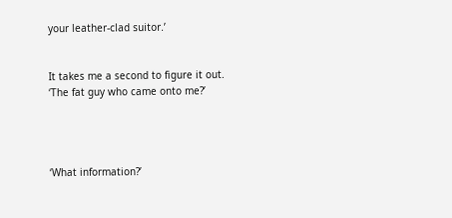your leather-clad suitor.’


It takes me a second to figure it out. ‘The fat guy who came onto me?’




‘What information?’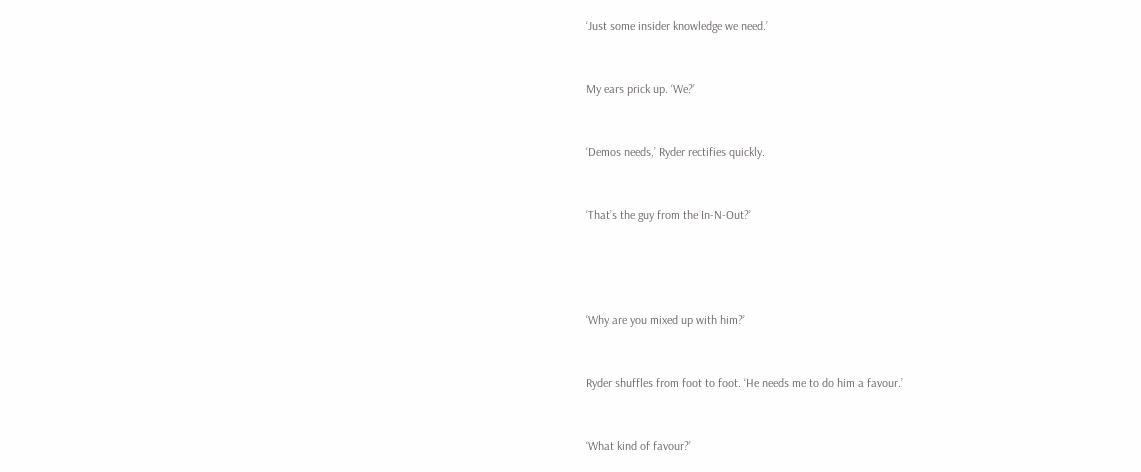‘Just some insider knowledge we need.’


My ears prick up. ‘We?’


‘Demos needs,’ Ryder rectifies quickly.


‘That’s the guy from the In-N-Out?’




‘Why are you mixed up with him?’


Ryder shuffles from foot to foot. ‘He needs me to do him a favour.’


‘What kind of favour?’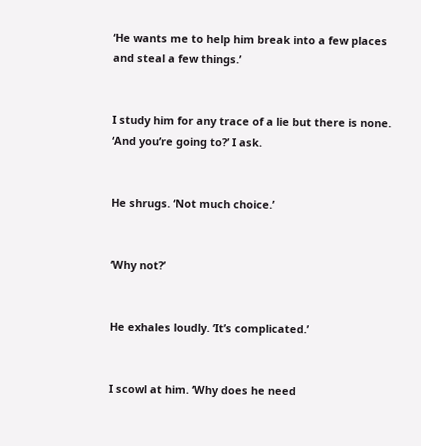‘He wants me to help him break into a few places and steal a few things.’


I study him for any trace of a lie but there is none. ‘And you’re going to?’ I ask.


He shrugs. ‘Not much choice.’


‘Why not?’


He exhales loudly. ‘It’s complicated.’


I scowl at him. ‘Why does he need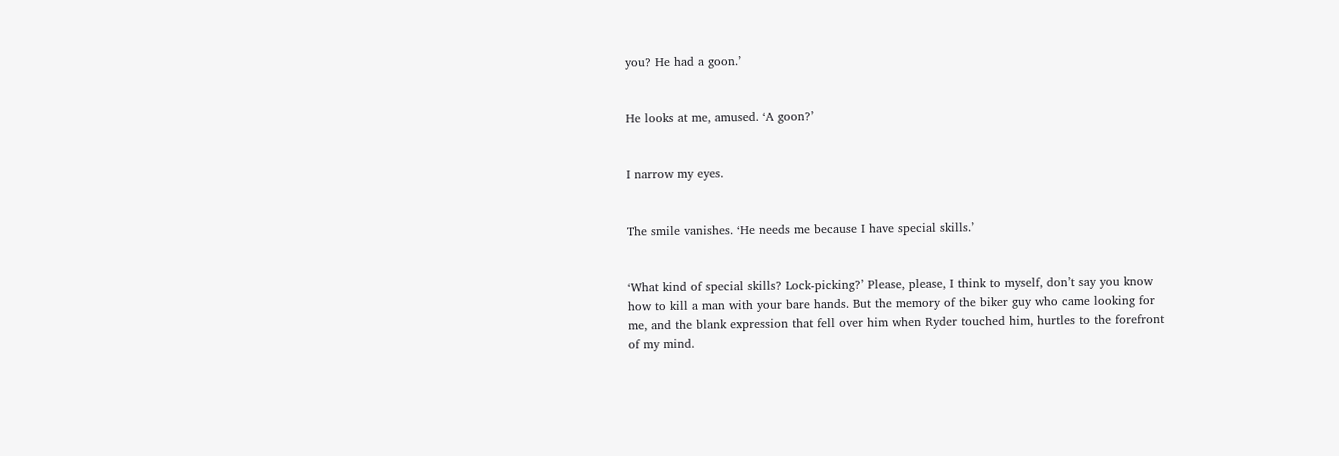you? He had a goon.’


He looks at me, amused. ‘A goon?’


I narrow my eyes.


The smile vanishes. ‘He needs me because I have special skills.’


‘What kind of special skills? Lock-picking?’ Please, please, I think to myself, don’t say you know how to kill a man with your bare hands. But the memory of the biker guy who came looking for me, and the blank expression that fell over him when Ryder touched him, hurtles to the forefront of my mind.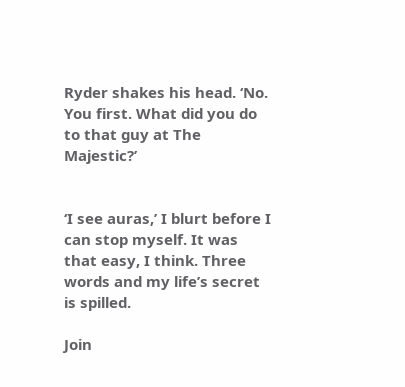Ryder shakes his head. ‘No. You first. What did you do to that guy at The Majestic?’


‘I see auras,’ I blurt before I can stop myself. It was that easy, I think. Three words and my life’s secret is spilled.

Join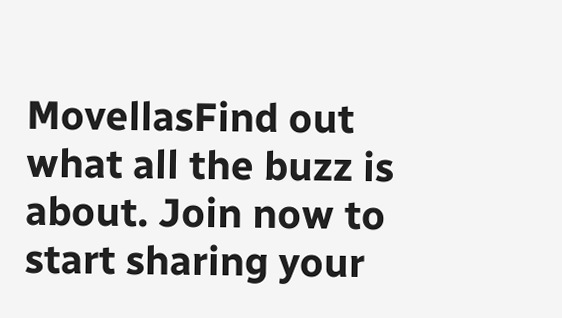MovellasFind out what all the buzz is about. Join now to start sharing your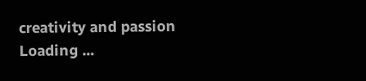creativity and passion
Loading ...